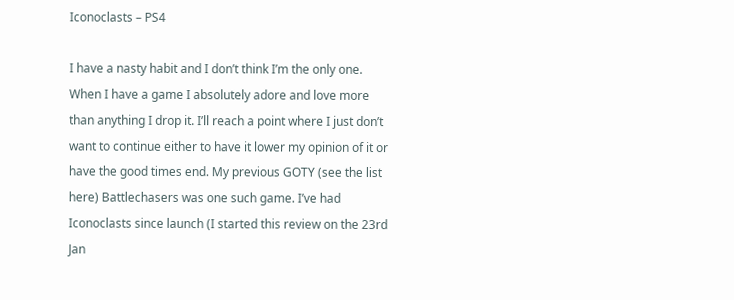Iconoclasts – PS4

I have a nasty habit and I don’t think I’m the only one. When I have a game I absolutely adore and love more than anything I drop it. I’ll reach a point where I just don’t want to continue either to have it lower my opinion of it or have the good times end. My previous GOTY (see the list here) Battlechasers was one such game. I’ve had Iconoclasts since launch (I started this review on the 23rd Jan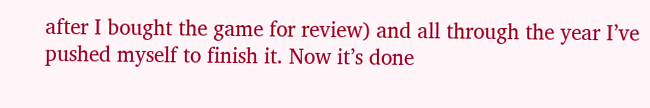after I bought the game for review) and all through the year I’ve pushed myself to finish it. Now it’s done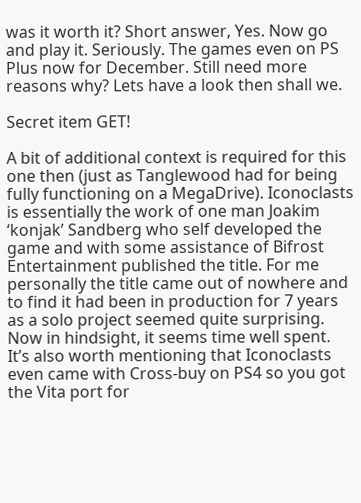was it worth it? Short answer, Yes. Now go and play it. Seriously. The games even on PS Plus now for December. Still need more reasons why? Lets have a look then shall we.

Secret item GET!

A bit of additional context is required for this one then (just as Tanglewood had for being fully functioning on a MegaDrive). Iconoclasts is essentially the work of one man Joakim ‘konjak’ Sandberg who self developed the game and with some assistance of Bifrost Entertainment published the title. For me personally the title came out of nowhere and to find it had been in production for 7 years as a solo project seemed quite surprising. Now in hindsight, it seems time well spent. It’s also worth mentioning that Iconoclasts even came with Cross-buy on PS4 so you got the Vita port for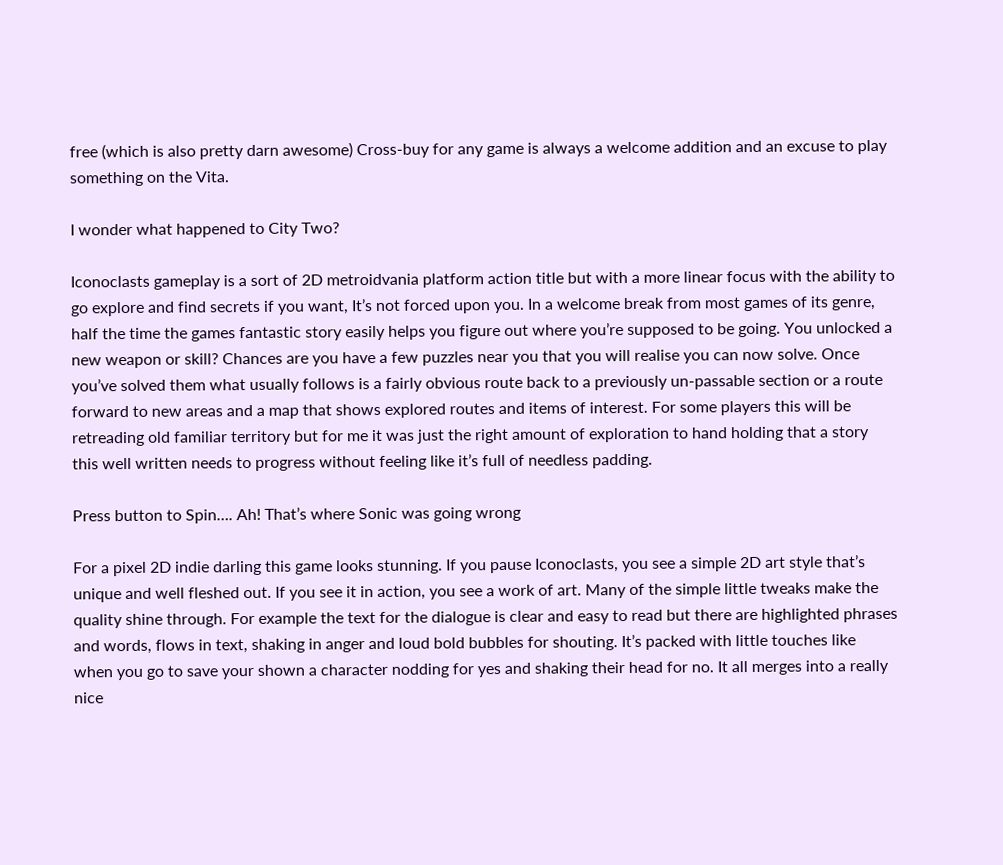free (which is also pretty darn awesome) Cross-buy for any game is always a welcome addition and an excuse to play something on the Vita.

I wonder what happened to City Two?

Iconoclasts gameplay is a sort of 2D metroidvania platform action title but with a more linear focus with the ability to go explore and find secrets if you want, It’s not forced upon you. In a welcome break from most games of its genre, half the time the games fantastic story easily helps you figure out where you’re supposed to be going. You unlocked a new weapon or skill? Chances are you have a few puzzles near you that you will realise you can now solve. Once you’ve solved them what usually follows is a fairly obvious route back to a previously un-passable section or a route forward to new areas and a map that shows explored routes and items of interest. For some players this will be retreading old familiar territory but for me it was just the right amount of exploration to hand holding that a story this well written needs to progress without feeling like it’s full of needless padding.

Press button to Spin…. Ah! That’s where Sonic was going wrong

For a pixel 2D indie darling this game looks stunning. If you pause Iconoclasts, you see a simple 2D art style that’s unique and well fleshed out. If you see it in action, you see a work of art. Many of the simple little tweaks make the quality shine through. For example the text for the dialogue is clear and easy to read but there are highlighted phrases and words, flows in text, shaking in anger and loud bold bubbles for shouting. It’s packed with little touches like when you go to save your shown a character nodding for yes and shaking their head for no. It all merges into a really nice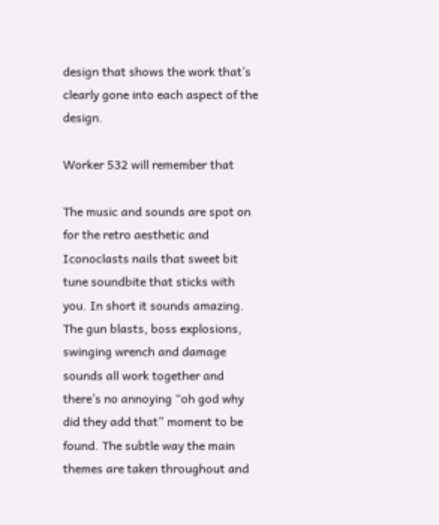design that shows the work that’s clearly gone into each aspect of the design.

Worker 532 will remember that

The music and sounds are spot on for the retro aesthetic and Iconoclasts nails that sweet bit tune soundbite that sticks with you. In short it sounds amazing. The gun blasts, boss explosions, swinging wrench and damage sounds all work together and there’s no annoying “oh god why did they add that” moment to be found. The subtle way the main themes are taken throughout and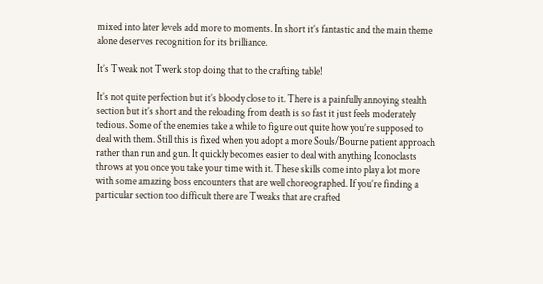mixed into later levels add more to moments. In short it’s fantastic and the main theme alone deserves recognition for its brilliance.

It’s Tweak not Twerk stop doing that to the crafting table!

It’s not quite perfection but it’s bloody close to it. There is a painfully annoying stealth section but it’s short and the reloading from death is so fast it just feels moderately tedious. Some of the enemies take a while to figure out quite how you’re supposed to deal with them. Still this is fixed when you adopt a more Souls/Bourne patient approach rather than run and gun. It quickly becomes easier to deal with anything Iconoclasts throws at you once you take your time with it. These skills come into play a lot more with some amazing boss encounters that are well choreographed. If you’re finding a particular section too difficult there are Tweaks that are crafted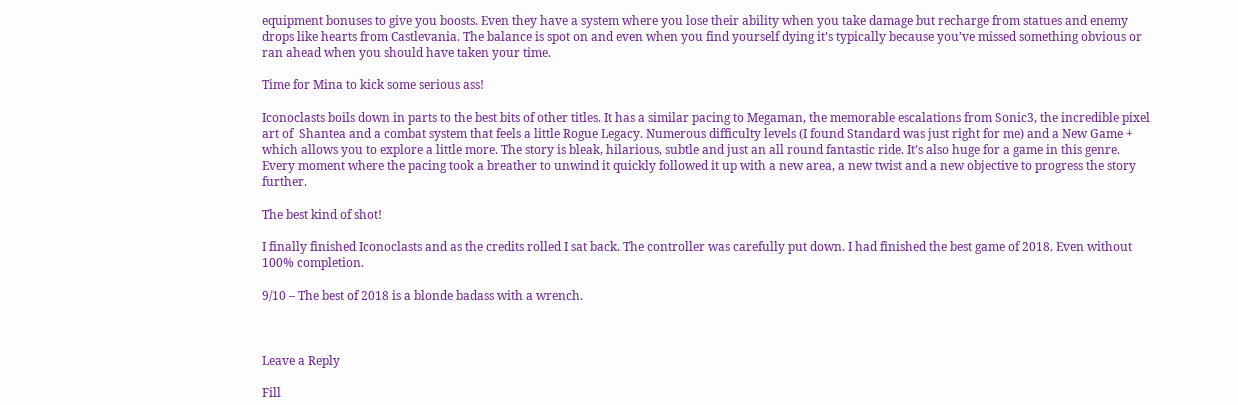equipment bonuses to give you boosts. Even they have a system where you lose their ability when you take damage but recharge from statues and enemy drops like hearts from Castlevania. The balance is spot on and even when you find yourself dying it’s typically because you’ve missed something obvious or ran ahead when you should have taken your time.

Time for Mina to kick some serious ass!

Iconoclasts boils down in parts to the best bits of other titles. It has a similar pacing to Megaman, the memorable escalations from Sonic3, the incredible pixel art of  Shantea and a combat system that feels a little Rogue Legacy. Numerous difficulty levels (I found Standard was just right for me) and a New Game + which allows you to explore a little more. The story is bleak, hilarious, subtle and just an all round fantastic ride. It’s also huge for a game in this genre. Every moment where the pacing took a breather to unwind it quickly followed it up with a new area, a new twist and a new objective to progress the story further.

The best kind of shot!

I finally finished Iconoclasts and as the credits rolled I sat back. The controller was carefully put down. I had finished the best game of 2018. Even without 100% completion.

9/10 – The best of 2018 is a blonde badass with a wrench.



Leave a Reply

Fill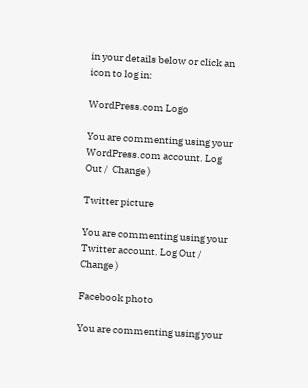in your details below or click an icon to log in:

WordPress.com Logo

You are commenting using your WordPress.com account. Log Out /  Change )

Twitter picture

You are commenting using your Twitter account. Log Out /  Change )

Facebook photo

You are commenting using your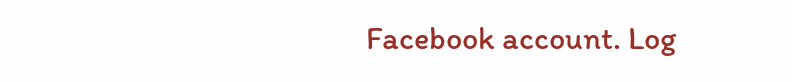Facebook account. Log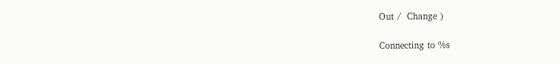Out /  Change )

Connecting to %s